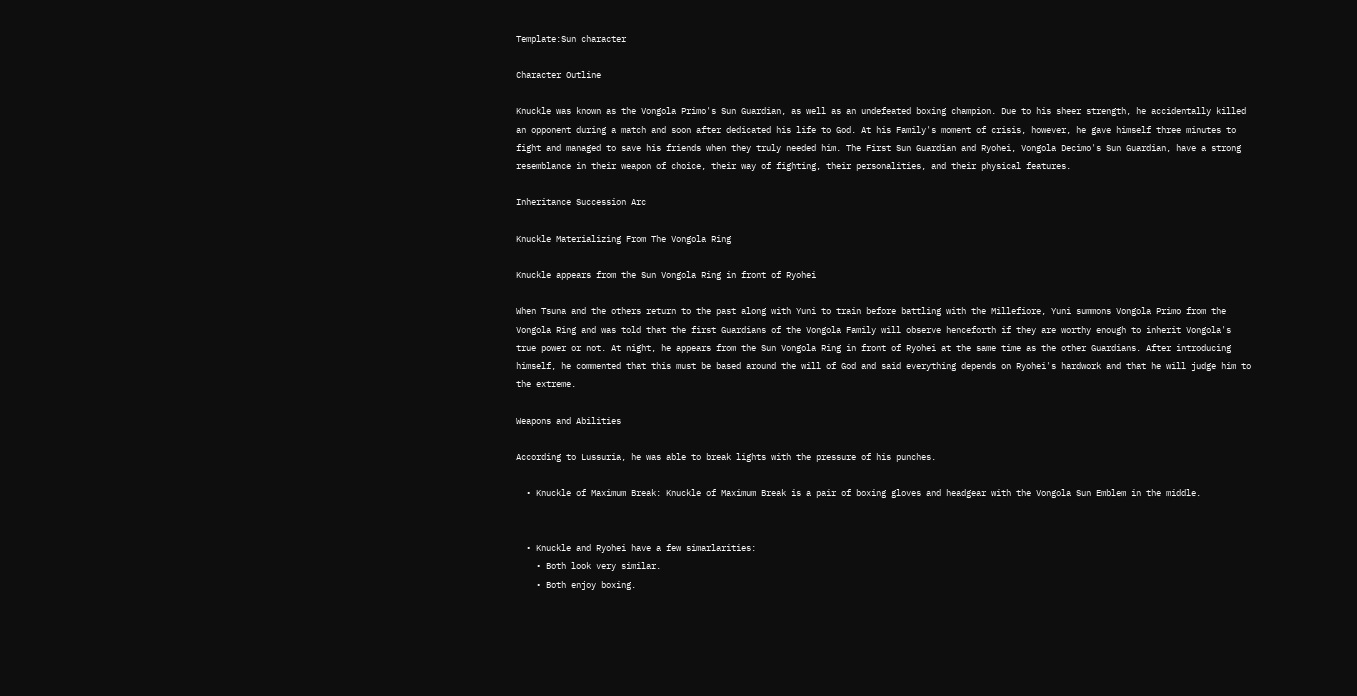Template:Sun character

Character Outline

Knuckle was known as the Vongola Primo's Sun Guardian, as well as an undefeated boxing champion. Due to his sheer strength, he accidentally killed an opponent during a match and soon after dedicated his life to God. At his Family's moment of crisis, however, he gave himself three minutes to fight and managed to save his friends when they truly needed him. The First Sun Guardian and Ryohei, Vongola Decimo's Sun Guardian, have a strong resemblance in their weapon of choice, their way of fighting, their personalities, and their physical features.

Inheritance Succession Arc

Knuckle Materializing From The Vongola Ring

Knuckle appears from the Sun Vongola Ring in front of Ryohei

When Tsuna and the others return to the past along with Yuni to train before battling with the Millefiore, Yuni summons Vongola Primo from the Vongola Ring and was told that the first Guardians of the Vongola Family will observe henceforth if they are worthy enough to inherit Vongola's true power or not. At night, he appears from the Sun Vongola Ring in front of Ryohei at the same time as the other Guardians. After introducing himself, he commented that this must be based around the will of God and said everything depends on Ryohei's hardwork and that he will judge him to the extreme.

Weapons and Abilities

According to Lussuria, he was able to break lights with the pressure of his punches.

  • Knuckle of Maximum Break: Knuckle of Maximum Break is a pair of boxing gloves and headgear with the Vongola Sun Emblem in the middle.


  • Knuckle and Ryohei have a few simarlarities:
    • Both look very similar.
    • Both enjoy boxing.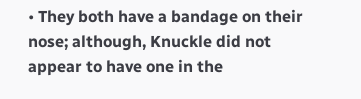• They both have a bandage on their nose; although, Knuckle did not appear to have one in the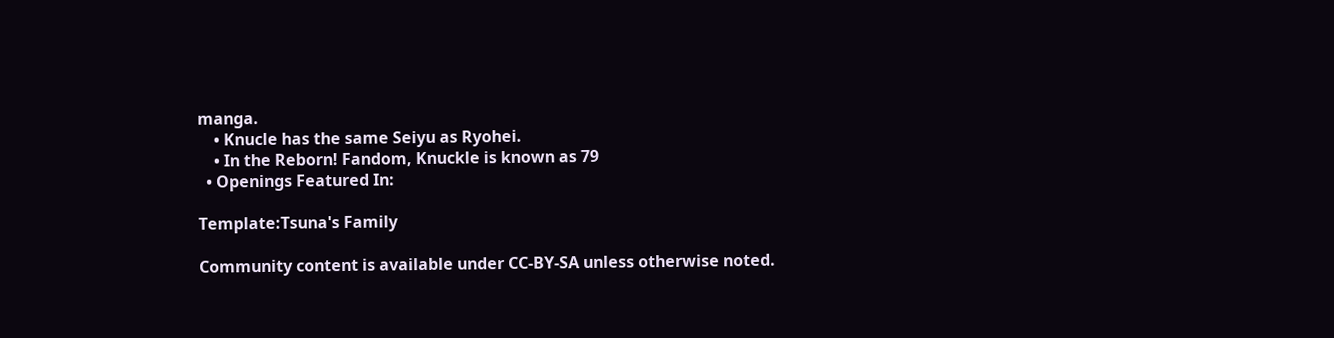manga.
    • Knucle has the same Seiyu as Ryohei.
    • In the Reborn! Fandom, Knuckle is known as 79
  • Openings Featured In:

Template:Tsuna's Family

Community content is available under CC-BY-SA unless otherwise noted.